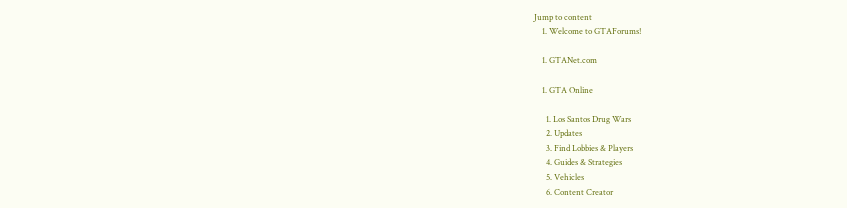Jump to content
    1. Welcome to GTAForums!

    1. GTANet.com

    1. GTA Online

      1. Los Santos Drug Wars
      2. Updates
      3. Find Lobbies & Players
      4. Guides & Strategies
      5. Vehicles
      6. Content Creator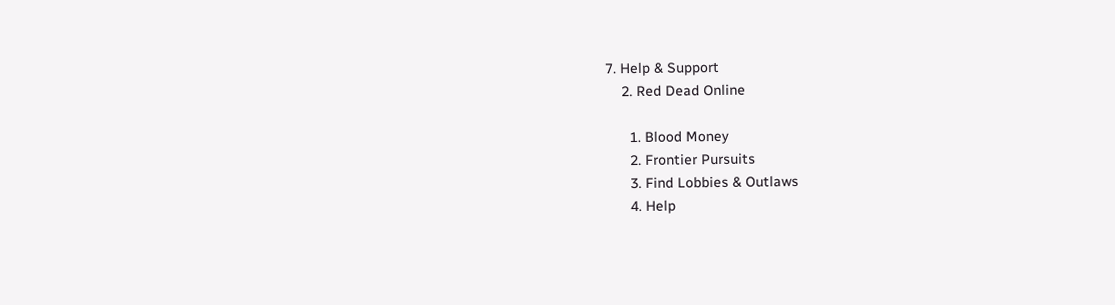7. Help & Support
    2. Red Dead Online

      1. Blood Money
      2. Frontier Pursuits
      3. Find Lobbies & Outlaws
      4. Help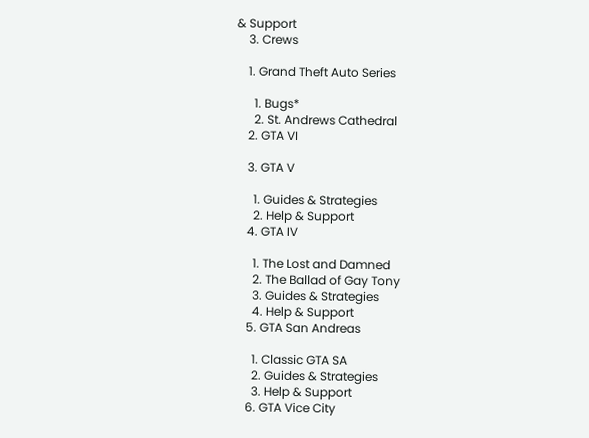& Support
    3. Crews

    1. Grand Theft Auto Series

      1. Bugs*
      2. St. Andrews Cathedral
    2. GTA VI

    3. GTA V

      1. Guides & Strategies
      2. Help & Support
    4. GTA IV

      1. The Lost and Damned
      2. The Ballad of Gay Tony
      3. Guides & Strategies
      4. Help & Support
    5. GTA San Andreas

      1. Classic GTA SA
      2. Guides & Strategies
      3. Help & Support
    6. GTA Vice City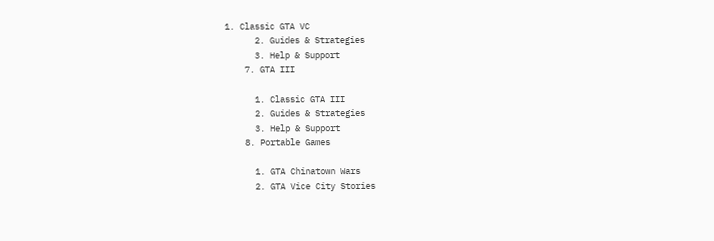1. Classic GTA VC
      2. Guides & Strategies
      3. Help & Support
    7. GTA III

      1. Classic GTA III
      2. Guides & Strategies
      3. Help & Support
    8. Portable Games

      1. GTA Chinatown Wars
      2. GTA Vice City Stories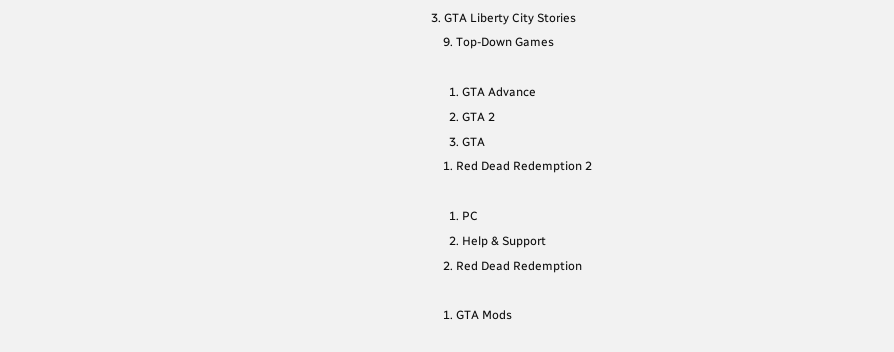3. GTA Liberty City Stories
    9. Top-Down Games

      1. GTA Advance
      2. GTA 2
      3. GTA
    1. Red Dead Redemption 2

      1. PC
      2. Help & Support
    2. Red Dead Redemption

    1. GTA Mods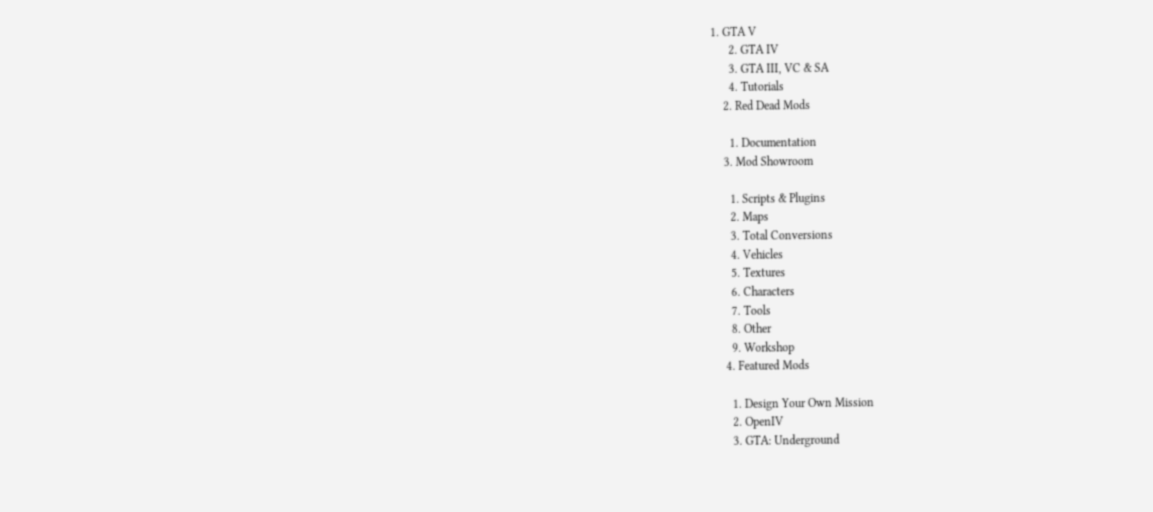1. GTA V
      2. GTA IV
      3. GTA III, VC & SA
      4. Tutorials
    2. Red Dead Mods

      1. Documentation
    3. Mod Showroom

      1. Scripts & Plugins
      2. Maps
      3. Total Conversions
      4. Vehicles
      5. Textures
      6. Characters
      7. Tools
      8. Other
      9. Workshop
    4. Featured Mods

      1. Design Your Own Mission
      2. OpenIV
      3. GTA: Underground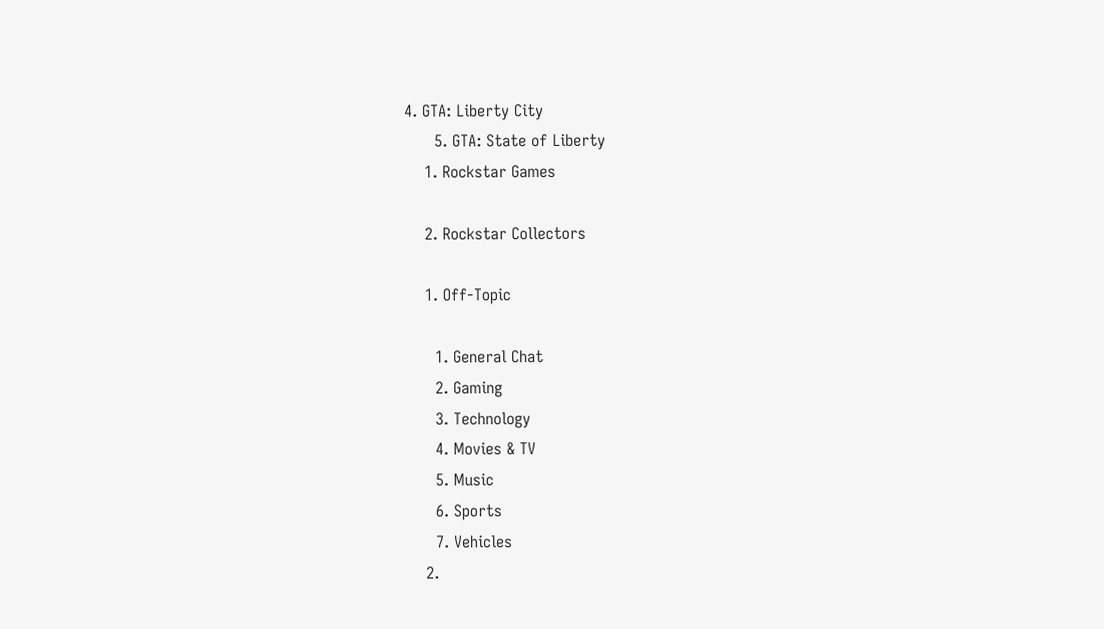4. GTA: Liberty City
      5. GTA: State of Liberty
    1. Rockstar Games

    2. Rockstar Collectors

    1. Off-Topic

      1. General Chat
      2. Gaming
      3. Technology
      4. Movies & TV
      5. Music
      6. Sports
      7. Vehicles
    2.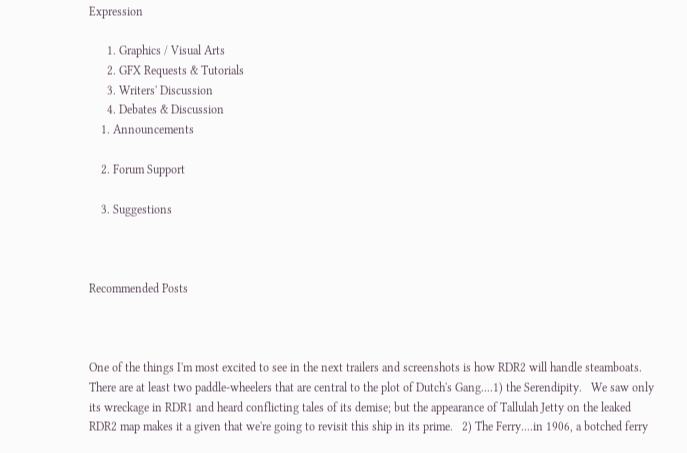Expression

      1. Graphics / Visual Arts
      2. GFX Requests & Tutorials
      3. Writers' Discussion
      4. Debates & Discussion
    1. Announcements

    2. Forum Support

    3. Suggestions



Recommended Posts



One of the things I'm most excited to see in the next trailers and screenshots is how RDR2 will handle steamboats.   There are at least two paddle-wheelers that are central to the plot of Dutch's Gang....1) the Serendipity.   We saw only its wreckage in RDR1 and heard conflicting tales of its demise; but the appearance of Tallulah Jetty on the leaked RDR2 map makes it a given that we're going to revisit this ship in its prime.   2) The Ferry....in 1906, a botched ferry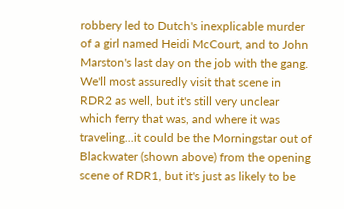robbery led to Dutch's inexplicable murder of a girl named Heidi McCourt, and to John Marston's last day on the job with the gang.   We'll most assuredly visit that scene in RDR2 as well, but it's still very unclear which ferry that was, and where it was traveling...it could be the Morningstar out of Blackwater (shown above) from the opening scene of RDR1, but it's just as likely to be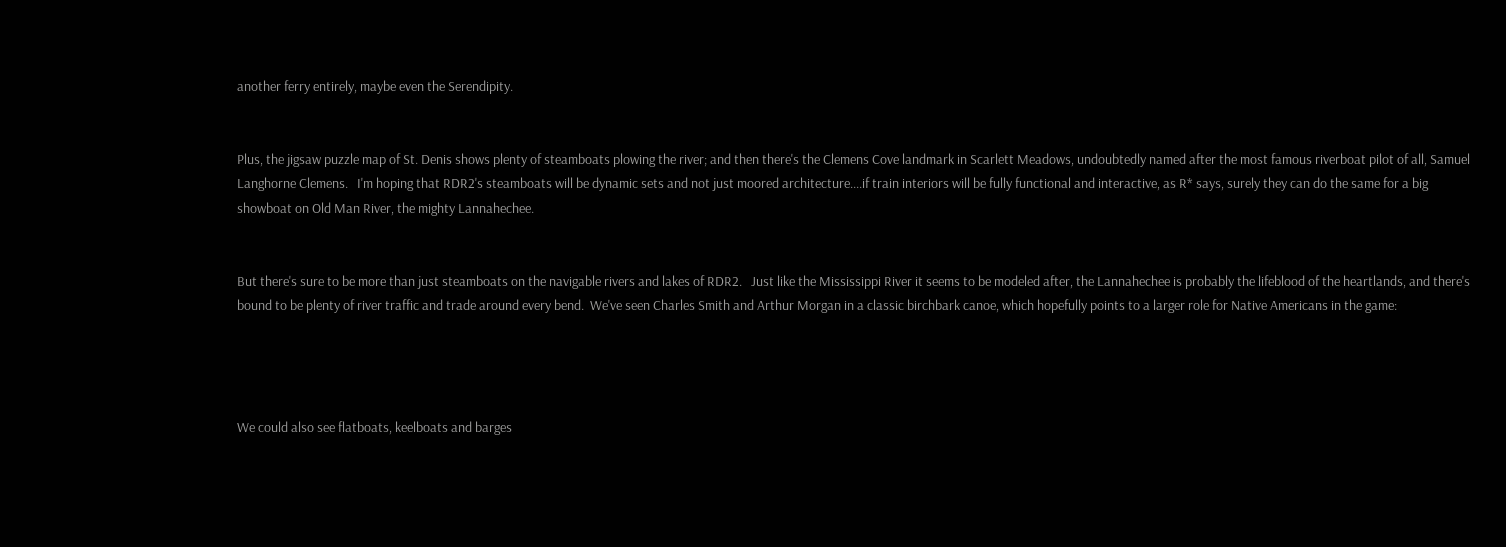another ferry entirely, maybe even the Serendipity.


Plus, the jigsaw puzzle map of St. Denis shows plenty of steamboats plowing the river; and then there's the Clemens Cove landmark in Scarlett Meadows, undoubtedly named after the most famous riverboat pilot of all, Samuel Langhorne Clemens.   I'm hoping that RDR2's steamboats will be dynamic sets and not just moored architecture....if train interiors will be fully functional and interactive, as R* says, surely they can do the same for a big showboat on Old Man River, the mighty Lannahechee.


But there's sure to be more than just steamboats on the navigable rivers and lakes of RDR2.   Just like the Mississippi River it seems to be modeled after, the Lannahechee is probably the lifeblood of the heartlands, and there's bound to be plenty of river traffic and trade around every bend.  We've seen Charles Smith and Arthur Morgan in a classic birchbark canoe, which hopefully points to a larger role for Native Americans in the game:




We could also see flatboats, keelboats and barges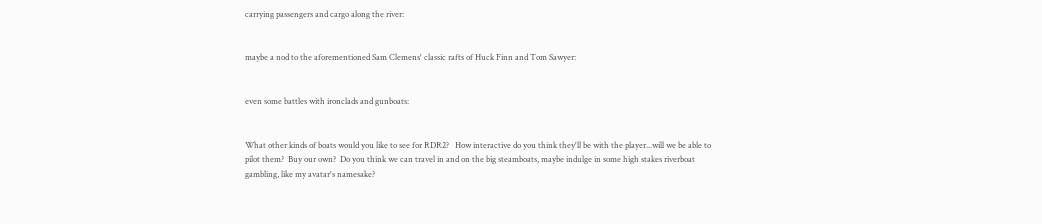carrying passengers and cargo along the river:


maybe a nod to the aforementioned Sam Clemens' classic rafts of Huck Finn and Tom Sawyer:


even some battles with ironclads and gunboats:


What other kinds of boats would you like to see for RDR2?   How interactive do you think they'll be with the player...will we be able to pilot them?  Buy our own?  Do you think we can travel in and on the big steamboats, maybe indulge in some high stakes riverboat gambling, like my avatar's namesake?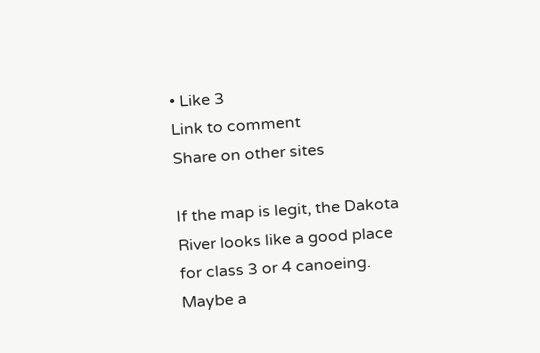• Like 3
Link to comment
Share on other sites

If the map is legit, the Dakota River looks like a good place for class 3 or 4 canoeing. Maybe a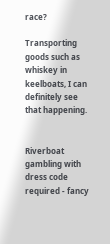race?

Transporting goods such as whiskey in keelboats, I can definitely see that happening.


Riverboat gambling with dress code required - fancy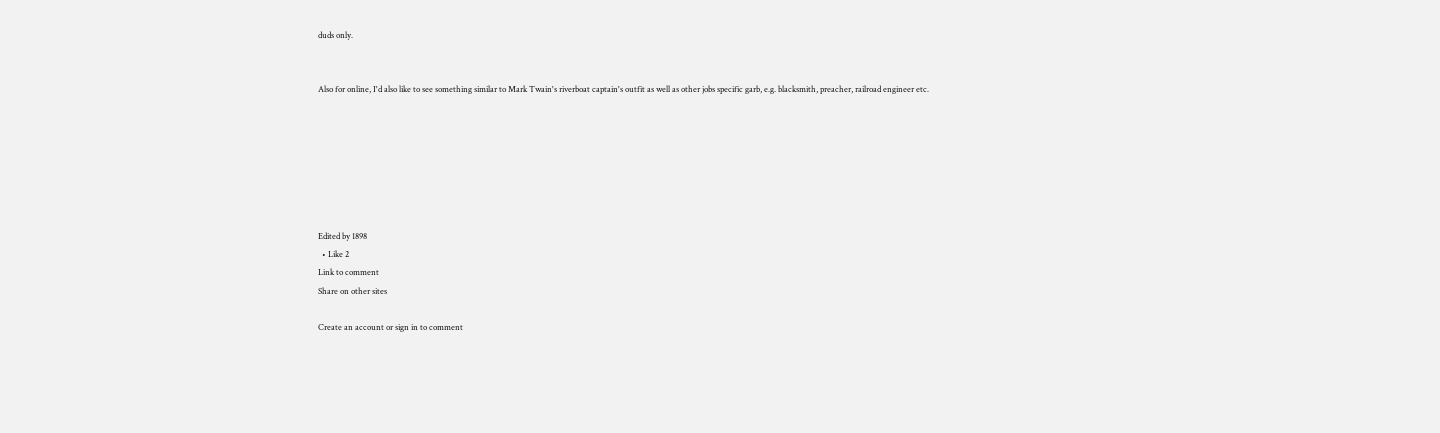duds only.


Also for online, I'd also like to see something similar to Mark Twain's riverboat captain's outfit as well as other jobs specific garb, e.g. blacksmith, preacher, railroad engineer etc.







Edited by 1898
  • Like 2
Link to comment
Share on other sites

Create an account or sign in to comment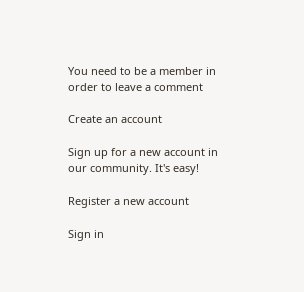You need to be a member in order to leave a comment

Create an account

Sign up for a new account in our community. It's easy!

Register a new account

Sign in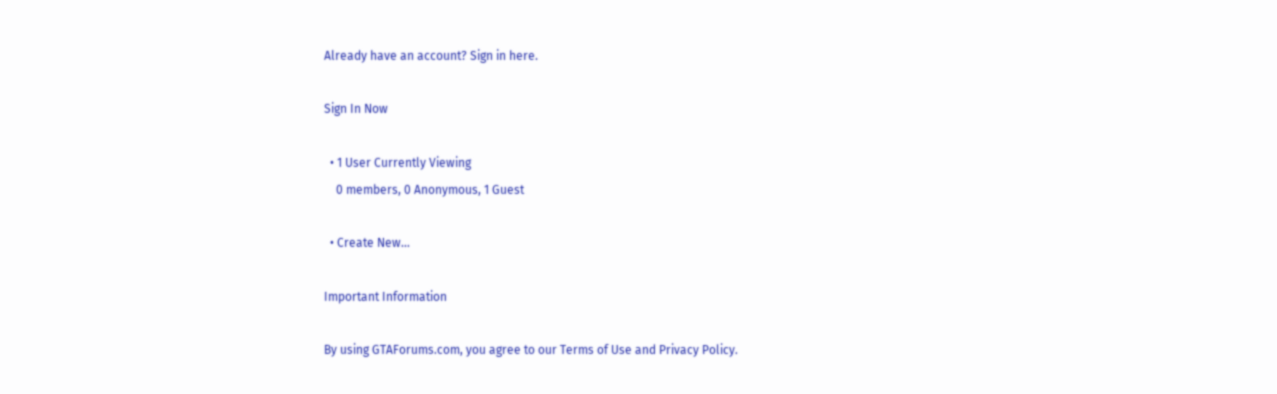Already have an account? Sign in here.

Sign In Now

  • 1 User Currently Viewing
    0 members, 0 Anonymous, 1 Guest

  • Create New...

Important Information

By using GTAForums.com, you agree to our Terms of Use and Privacy Policy.